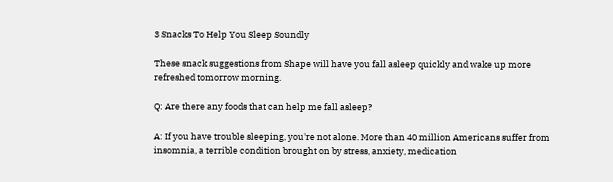3 Snacks To Help You Sleep Soundly

These snack suggestions from Shape will have you fall asleep quickly and wake up more refreshed tomorrow morning.

Q: Are there any foods that can help me fall asleep?

A: If you have trouble sleeping, you're not alone. More than 40 million Americans suffer from insomnia, a terrible condition brought on by stress, anxiety, medication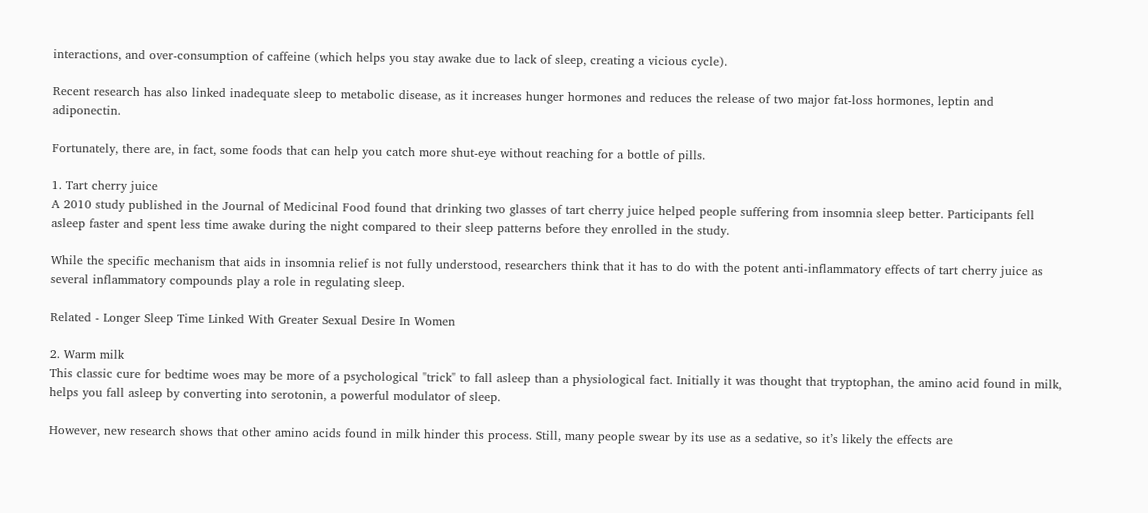interactions, and over-consumption of caffeine (which helps you stay awake due to lack of sleep, creating a vicious cycle).

Recent research has also linked inadequate sleep to metabolic disease, as it increases hunger hormones and reduces the release of two major fat-loss hormones, leptin and adiponectin.

Fortunately, there are, in fact, some foods that can help you catch more shut-eye without reaching for a bottle of pills.

1. Tart cherry juice
A 2010 study published in the Journal of Medicinal Food found that drinking two glasses of tart cherry juice helped people suffering from insomnia sleep better. Participants fell asleep faster and spent less time awake during the night compared to their sleep patterns before they enrolled in the study.

While the specific mechanism that aids in insomnia relief is not fully understood, researchers think that it has to do with the potent anti-inflammatory effects of tart cherry juice as several inflammatory compounds play a role in regulating sleep.

Related - Longer Sleep Time Linked With Greater Sexual Desire In Women

2. Warm milk
This classic cure for bedtime woes may be more of a psychological "trick" to fall asleep than a physiological fact. Initially it was thought that tryptophan, the amino acid found in milk, helps you fall asleep by converting into serotonin, a powerful modulator of sleep.

However, new research shows that other amino acids found in milk hinder this process. Still, many people swear by its use as a sedative, so it’s likely the effects are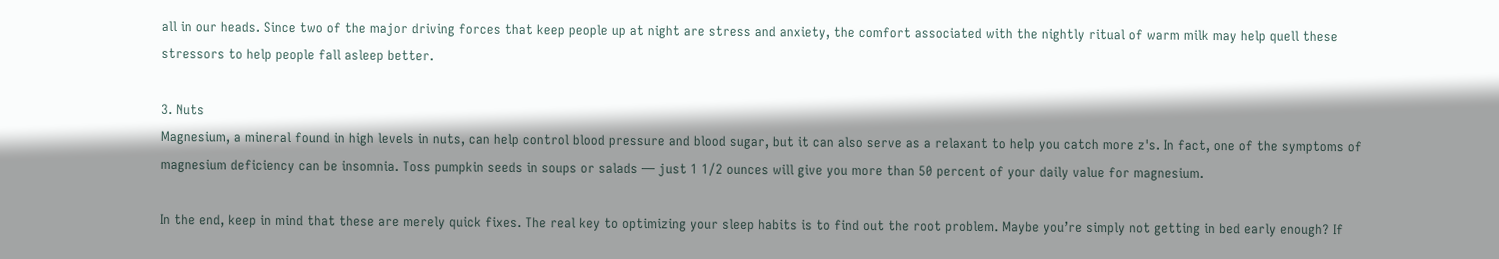all in our heads. Since two of the major driving forces that keep people up at night are stress and anxiety, the comfort associated with the nightly ritual of warm milk may help quell these stressors to help people fall asleep better.

3. Nuts
Magnesium, a mineral found in high levels in nuts, can help control blood pressure and blood sugar, but it can also serve as a relaxant to help you catch more z's. In fact, one of the symptoms of magnesium deficiency can be insomnia. Toss pumpkin seeds in soups or salads — just 1 1/2 ounces will give you more than 50 percent of your daily value for magnesium.

In the end, keep in mind that these are merely quick fixes. The real key to optimizing your sleep habits is to find out the root problem. Maybe you’re simply not getting in bed early enough? If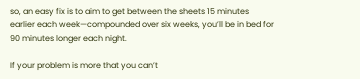so, an easy fix is to aim to get between the sheets 15 minutes earlier each week—compounded over six weeks, you’ll be in bed for 90 minutes longer each night.

If your problem is more that you can’t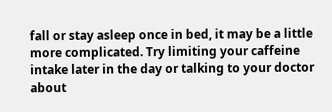fall or stay asleep once in bed, it may be a little more complicated. Try limiting your caffeine intake later in the day or talking to your doctor about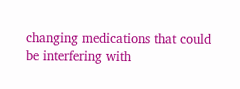changing medications that could be interfering with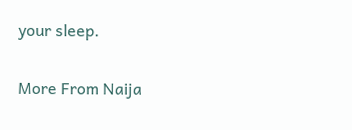your sleep.

More From Naija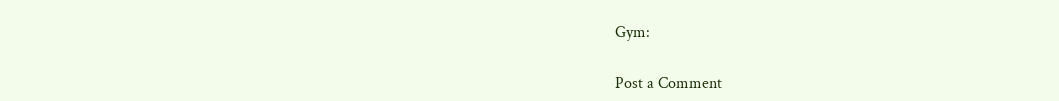Gym:

Post a Comment